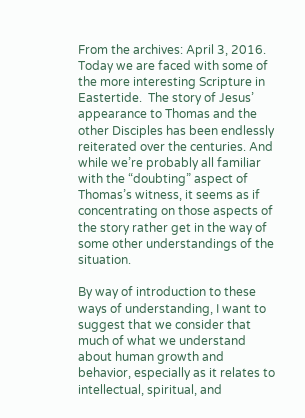From the archives: April 3, 2016.  Today we are faced with some of the more interesting Scripture in Eastertide.  The story of Jesus’ appearance to Thomas and the other Disciples has been endlessly reiterated over the centuries. And while we’re probably all familiar with the “doubting” aspect of Thomas’s witness, it seems as if concentrating on those aspects of the story rather get in the way of some other understandings of the situation.

By way of introduction to these ways of understanding, I want to suggest that we consider that much of what we understand about human growth and behavior, especially as it relates to intellectual, spiritual, and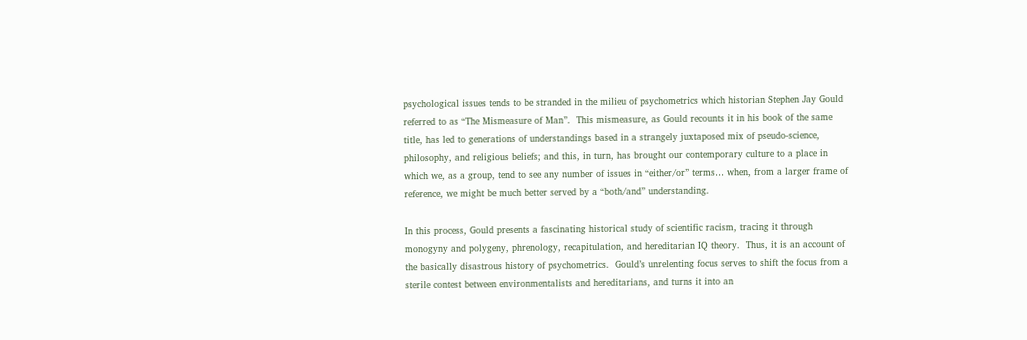psychological issues tends to be stranded in the milieu of psychometrics which historian Stephen Jay Gould referred to as “The Mismeasure of Man”.  This mismeasure, as Gould recounts it in his book of the same title, has led to generations of understandings based in a strangely juxtaposed mix of pseudo-science, philosophy, and religious beliefs; and this, in turn, has brought our contemporary culture to a place in which we, as a group, tend to see any number of issues in “either/or” terms… when, from a larger frame of reference, we might be much better served by a “both/and” understanding.

In this process, Gould presents a fascinating historical study of scientific racism, tracing it through monogyny and polygeny, phrenology, recapitulation, and hereditarian IQ theory.  Thus, it is an account of the basically disastrous history of psychometrics.  Gould’s unrelenting focus serves to shift the focus from a sterile contest between environmentalists and hereditarians, and turns it into an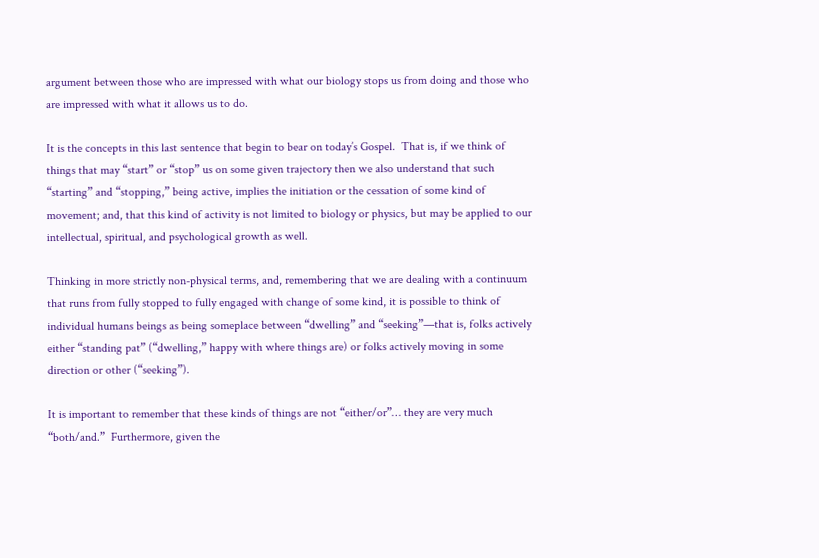argument between those who are impressed with what our biology stops us from doing and those who are impressed with what it allows us to do.

It is the concepts in this last sentence that begin to bear on today’s Gospel.  That is, if we think of things that may “start” or “stop” us on some given trajectory then we also understand that such “starting” and “stopping,” being active, implies the initiation or the cessation of some kind of movement; and, that this kind of activity is not limited to biology or physics, but may be applied to our intellectual, spiritual, and psychological growth as well.

Thinking in more strictly non-physical terms, and, remembering that we are dealing with a continuum that runs from fully stopped to fully engaged with change of some kind, it is possible to think of individual humans beings as being someplace between “dwelling” and “seeking”—that is, folks actively either “standing pat” (“dwelling,” happy with where things are) or folks actively moving in some direction or other (“seeking”).

It is important to remember that these kinds of things are not “either/or”… they are very much “both/and.”  Furthermore, given the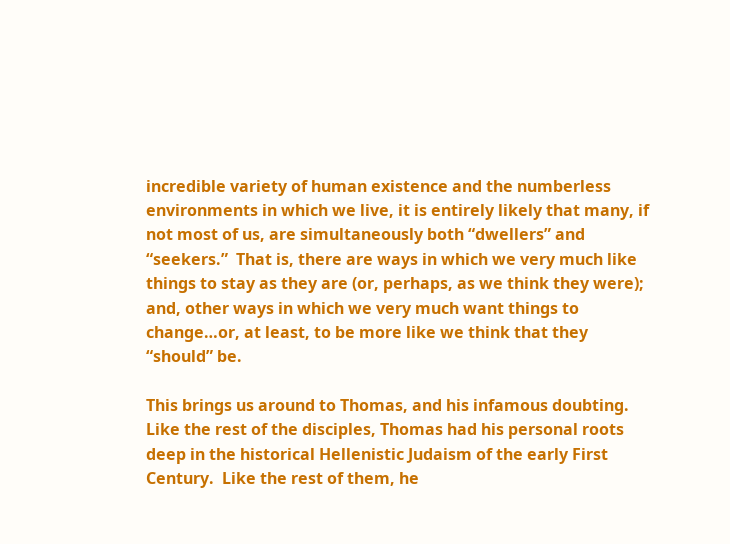incredible variety of human existence and the numberless environments in which we live, it is entirely likely that many, if not most of us, are simultaneously both “dwellers” and “seekers.”  That is, there are ways in which we very much like things to stay as they are (or, perhaps, as we think they were); and, other ways in which we very much want things to change…or, at least, to be more like we think that they “should” be.

This brings us around to Thomas, and his infamous doubting.  Like the rest of the disciples, Thomas had his personal roots deep in the historical Hellenistic Judaism of the early First Century.  Like the rest of them, he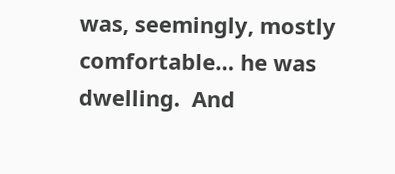was, seemingly, mostly comfortable… he was dwelling.  And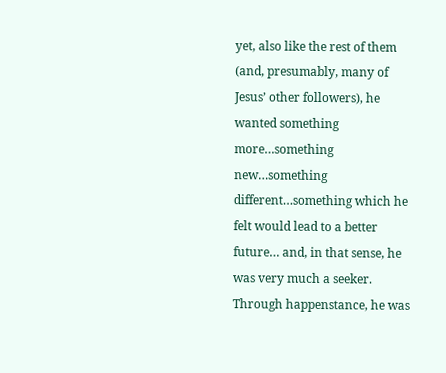yet, also like the rest of them (and, presumably, many of Jesus’ other followers), he wanted something more…something new…something different…something which he felt would lead to a better future… and, in that sense, he was very much a seeker.  Through happenstance, he was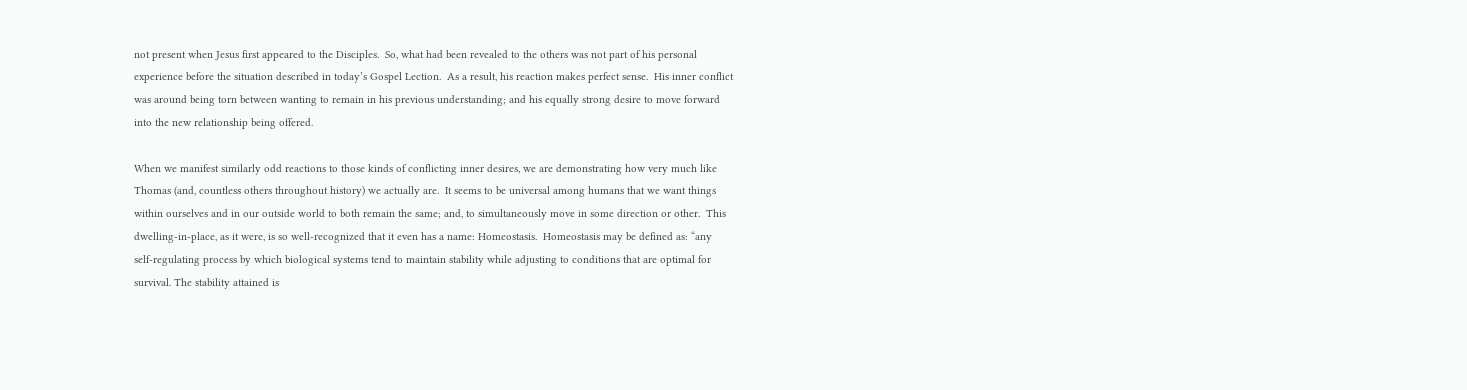not present when Jesus first appeared to the Disciples.  So, what had been revealed to the others was not part of his personal experience before the situation described in today’s Gospel Lection.  As a result, his reaction makes perfect sense.  His inner conflict was around being torn between wanting to remain in his previous understanding; and his equally strong desire to move forward into the new relationship being offered.

When we manifest similarly odd reactions to those kinds of conflicting inner desires, we are demonstrating how very much like Thomas (and, countless others throughout history) we actually are.  It seems to be universal among humans that we want things within ourselves and in our outside world to both remain the same; and, to simultaneously move in some direction or other.  This dwelling-in-place, as it were, is so well-recognized that it even has a name: Homeostasis.  Homeostasis may be defined as: “any self‑regulating process by which biological systems tend to maintain stability while adjusting to conditions that are optimal for survival. The stability attained is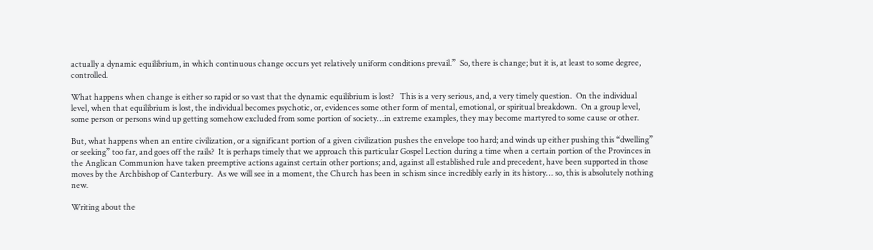actually a dynamic equilibrium, in which continuous change occurs yet relatively uniform conditions prevail.”  So, there is change; but it is, at least to some degree, controlled.

What happens when change is either so rapid or so vast that the dynamic equilibrium is lost?   This is a very serious, and, a very timely question.  On the individual level, when that equilibrium is lost, the individual becomes psychotic, or, evidences some other form of mental, emotional, or spiritual breakdown.  On a group level, some person or persons wind up getting somehow excluded from some portion of society…in extreme examples, they may become martyred to some cause or other.

But, what happens when an entire civilization, or a significant portion of a given civilization pushes the envelope too hard; and winds up either pushing this “dwelling” or seeking” too far, and goes off the rails?  It is perhaps timely that we approach this particular Gospel Lection during a time when a certain portion of the Provinces in the Anglican Communion have taken preemptive actions against certain other portions; and, against all established rule and precedent, have been supported in those moves by the Archbishop of Canterbury.  As we will see in a moment, the Church has been in schism since incredibly early in its history… so, this is absolutely nothing new.

Writing about the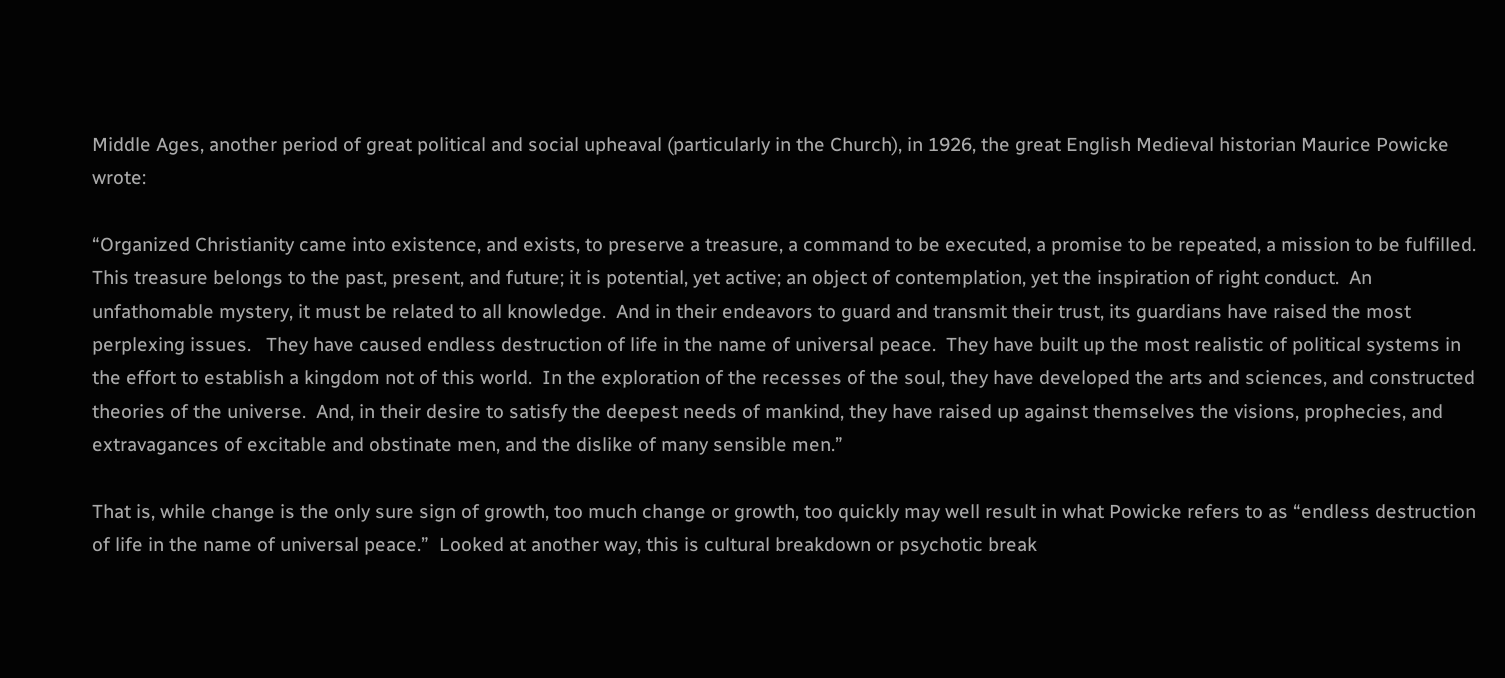Middle Ages, another period of great political and social upheaval (particularly in the Church), in 1926, the great English Medieval historian Maurice Powicke wrote:

“Organized Christianity came into existence, and exists, to preserve a treasure, a command to be executed, a promise to be repeated, a mission to be fulfilled.  This treasure belongs to the past, present, and future; it is potential, yet active; an object of contemplation, yet the inspiration of right conduct.  An unfathomable mystery, it must be related to all knowledge.  And in their endeavors to guard and transmit their trust, its guardians have raised the most perplexing issues.   They have caused endless destruction of life in the name of universal peace.  They have built up the most realistic of political systems in the effort to establish a kingdom not of this world.  In the exploration of the recesses of the soul, they have developed the arts and sciences, and constructed theories of the universe.  And, in their desire to satisfy the deepest needs of mankind, they have raised up against themselves the visions, prophecies, and extravagances of excitable and obstinate men, and the dislike of many sensible men.”

That is, while change is the only sure sign of growth, too much change or growth, too quickly may well result in what Powicke refers to as “endless destruction of life in the name of universal peace.”  Looked at another way, this is cultural breakdown or psychotic break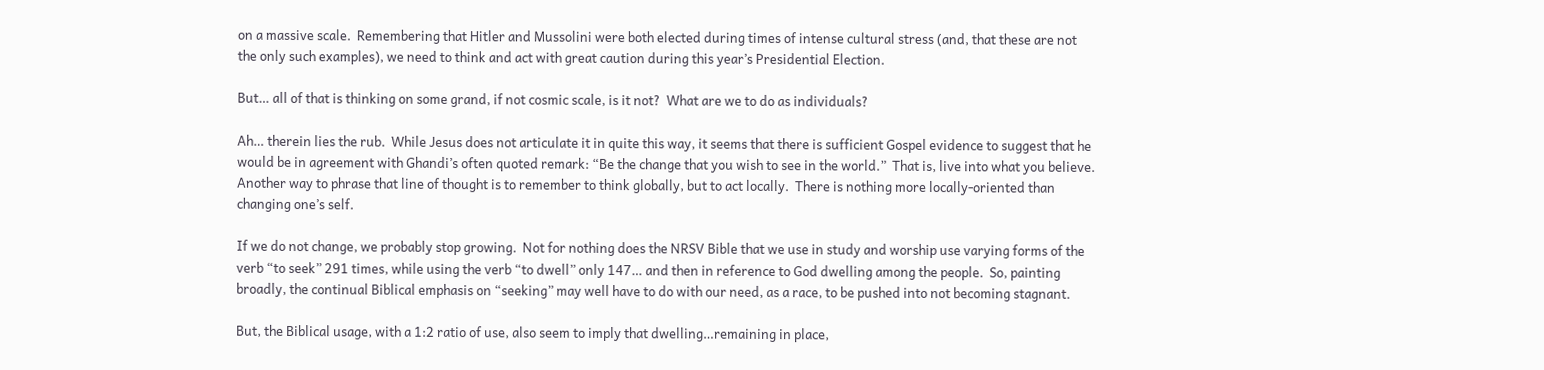on a massive scale.  Remembering that Hitler and Mussolini were both elected during times of intense cultural stress (and, that these are not the only such examples), we need to think and act with great caution during this year’s Presidential Election.

But… all of that is thinking on some grand, if not cosmic scale, is it not?  What are we to do as individuals?

Ah… therein lies the rub.  While Jesus does not articulate it in quite this way, it seems that there is sufficient Gospel evidence to suggest that he would be in agreement with Ghandi’s often quoted remark: “Be the change that you wish to see in the world.”  That is, live into what you believe.  Another way to phrase that line of thought is to remember to think globally, but to act locally.  There is nothing more locally-oriented than changing one’s self.

If we do not change, we probably stop growing.  Not for nothing does the NRSV Bible that we use in study and worship use varying forms of the verb “to seek” 291 times, while using the verb “to dwell” only 147… and then in reference to God dwelling among the people.  So, painting broadly, the continual Biblical emphasis on “seeking” may well have to do with our need, as a race, to be pushed into not becoming stagnant.

But, the Biblical usage, with a 1:2 ratio of use, also seem to imply that dwelling…remaining in place,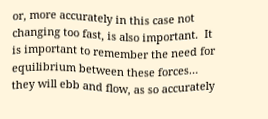or, more accurately in this case not changing too fast, is also important.  It is important to remember the need for equilibrium between these forces… they will ebb and flow, as so accurately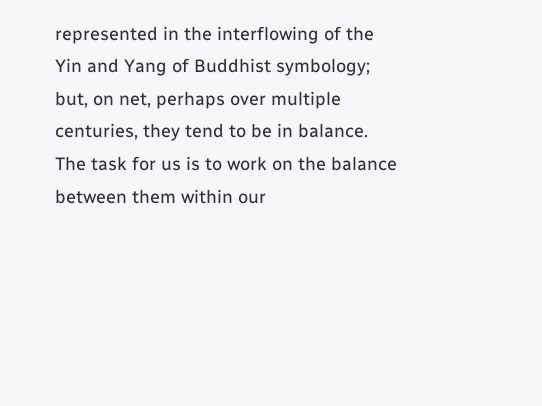represented in the interflowing of the Yin and Yang of Buddhist symbology; but, on net, perhaps over multiple centuries, they tend to be in balance.  The task for us is to work on the balance between them within our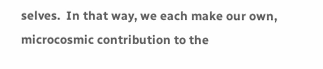selves.  In that way, we each make our own, microcosmic contribution to the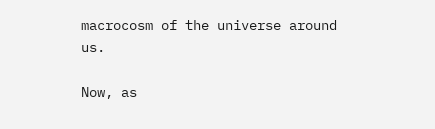macrocosm of the universe around us.

Now, as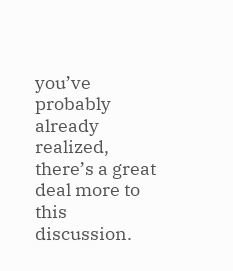you’ve probably already realized, there’s a great deal more to this discussion.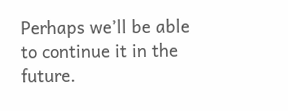Perhaps we’ll be able to continue it in the future.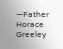—Father Horace Greeley